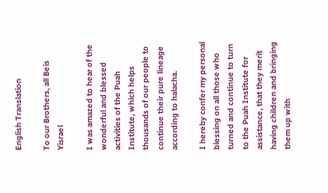English Translation

To our Brothers, all Beis Yisrael

I was amazed to hear of the wonderful and blessed activities of the Puah Institute, which helps thousands of our people to continue their pure lineage according to halacha.

I hereby confer my personal blessing on all those who turned and continue to turn to the Puah Institute for assistance, that they merit having children and bringing them up with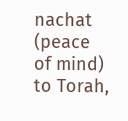nachat (peace of mind) to Torah,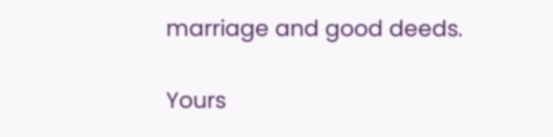marriage and good deeds.

Yours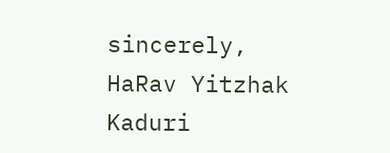sincerely,
HaRav Yitzhak Kaduri